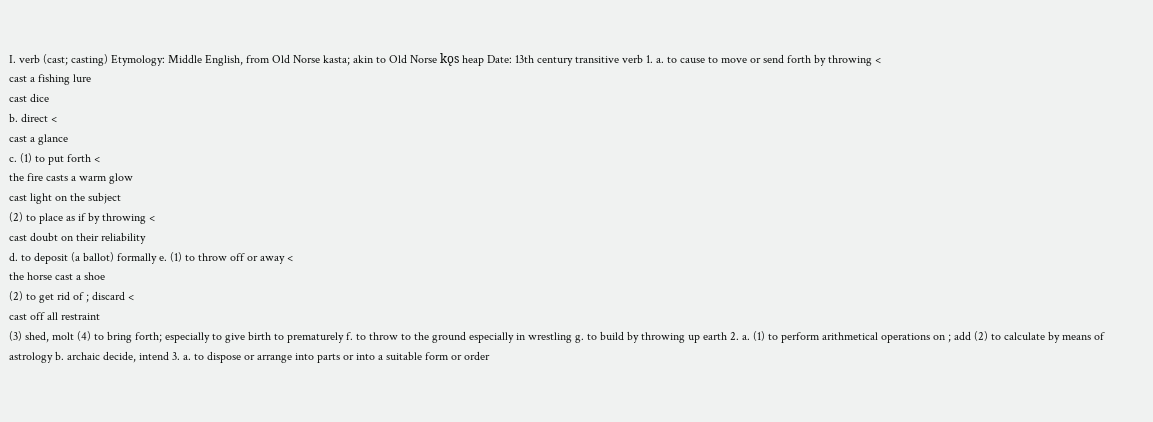I. verb (cast; casting) Etymology: Middle English, from Old Norse kasta; akin to Old Norse kǫs heap Date: 13th century transitive verb 1. a. to cause to move or send forth by throwing <
cast a fishing lure
cast dice
b. direct <
cast a glance
c. (1) to put forth <
the fire casts a warm glow
cast light on the subject
(2) to place as if by throwing <
cast doubt on their reliability
d. to deposit (a ballot) formally e. (1) to throw off or away <
the horse cast a shoe
(2) to get rid of ; discard <
cast off all restraint
(3) shed, molt (4) to bring forth; especially to give birth to prematurely f. to throw to the ground especially in wrestling g. to build by throwing up earth 2. a. (1) to perform arithmetical operations on ; add (2) to calculate by means of astrology b. archaic decide, intend 3. a. to dispose or arrange into parts or into a suitable form or order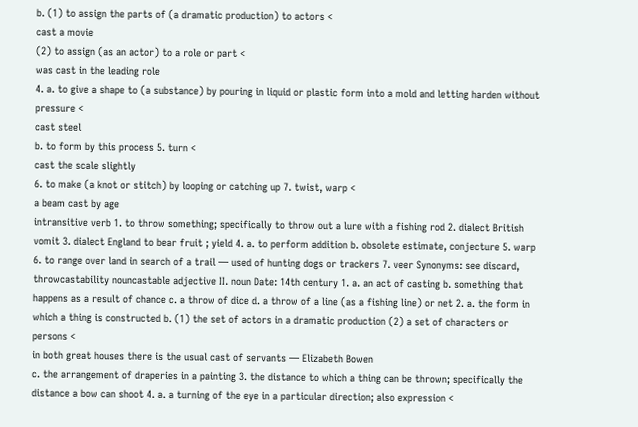b. (1) to assign the parts of (a dramatic production) to actors <
cast a movie
(2) to assign (as an actor) to a role or part <
was cast in the leading role
4. a. to give a shape to (a substance) by pouring in liquid or plastic form into a mold and letting harden without pressure <
cast steel
b. to form by this process 5. turn <
cast the scale slightly
6. to make (a knot or stitch) by looping or catching up 7. twist, warp <
a beam cast by age
intransitive verb 1. to throw something; specifically to throw out a lure with a fishing rod 2. dialect British vomit 3. dialect England to bear fruit ; yield 4. a. to perform addition b. obsolete estimate, conjecture 5. warp 6. to range over land in search of a trail — used of hunting dogs or trackers 7. veer Synonyms: see discard, throwcastability nouncastable adjective II. noun Date: 14th century 1. a. an act of casting b. something that happens as a result of chance c. a throw of dice d. a throw of a line (as a fishing line) or net 2. a. the form in which a thing is constructed b. (1) the set of actors in a dramatic production (2) a set of characters or persons <
in both great houses there is the usual cast of servants — Elizabeth Bowen
c. the arrangement of draperies in a painting 3. the distance to which a thing can be thrown; specifically the distance a bow can shoot 4. a. a turning of the eye in a particular direction; also expression <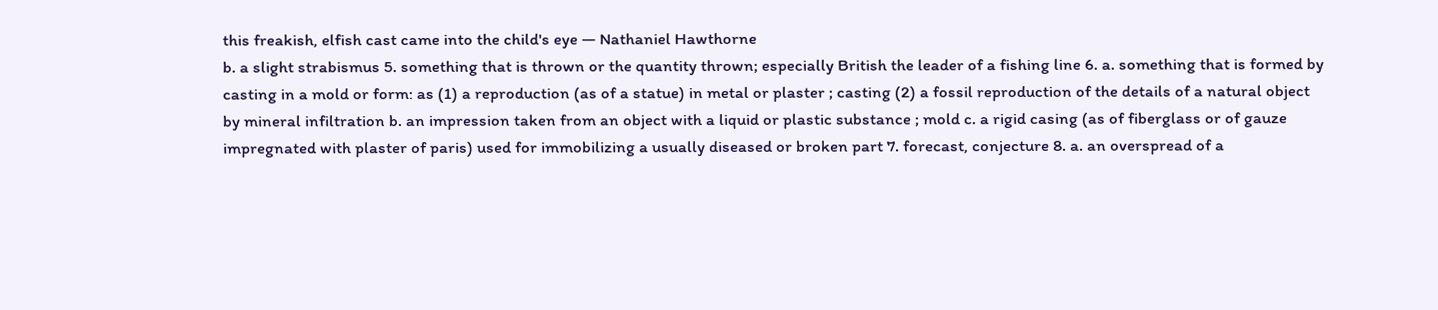this freakish, elfish cast came into the child's eye — Nathaniel Hawthorne
b. a slight strabismus 5. something that is thrown or the quantity thrown; especially British the leader of a fishing line 6. a. something that is formed by casting in a mold or form: as (1) a reproduction (as of a statue) in metal or plaster ; casting (2) a fossil reproduction of the details of a natural object by mineral infiltration b. an impression taken from an object with a liquid or plastic substance ; mold c. a rigid casing (as of fiberglass or of gauze impregnated with plaster of paris) used for immobilizing a usually diseased or broken part 7. forecast, conjecture 8. a. an overspread of a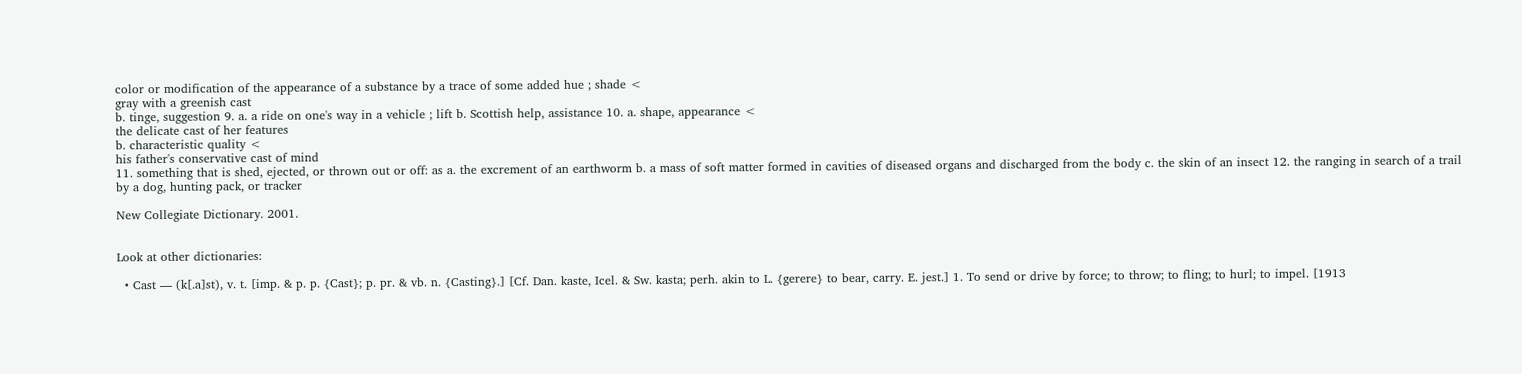color or modification of the appearance of a substance by a trace of some added hue ; shade <
gray with a greenish cast
b. tinge, suggestion 9. a. a ride on one's way in a vehicle ; lift b. Scottish help, assistance 10. a. shape, appearance <
the delicate cast of her features
b. characteristic quality <
his father's conservative cast of mind
11. something that is shed, ejected, or thrown out or off: as a. the excrement of an earthworm b. a mass of soft matter formed in cavities of diseased organs and discharged from the body c. the skin of an insect 12. the ranging in search of a trail by a dog, hunting pack, or tracker

New Collegiate Dictionary. 2001.


Look at other dictionaries:

  • Cast — (k[.a]st), v. t. [imp. & p. p. {Cast}; p. pr. & vb. n. {Casting}.] [Cf. Dan. kaste, Icel. & Sw. kasta; perh. akin to L. {gerere} to bear, carry. E. jest.] 1. To send or drive by force; to throw; to fling; to hurl; to impel. [1913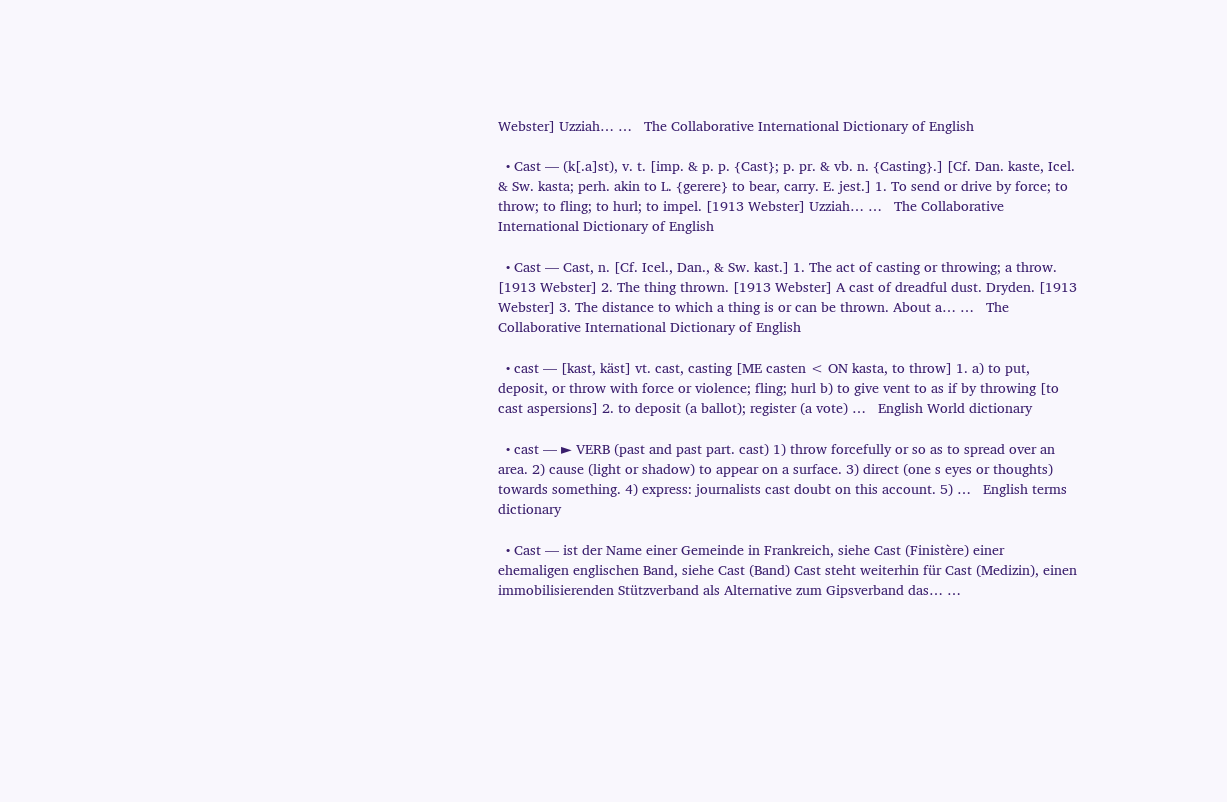Webster] Uzziah… …   The Collaborative International Dictionary of English

  • Cast — (k[.a]st), v. t. [imp. & p. p. {Cast}; p. pr. & vb. n. {Casting}.] [Cf. Dan. kaste, Icel. & Sw. kasta; perh. akin to L. {gerere} to bear, carry. E. jest.] 1. To send or drive by force; to throw; to fling; to hurl; to impel. [1913 Webster] Uzziah… …   The Collaborative International Dictionary of English

  • Cast — Cast, n. [Cf. Icel., Dan., & Sw. kast.] 1. The act of casting or throwing; a throw. [1913 Webster] 2. The thing thrown. [1913 Webster] A cast of dreadful dust. Dryden. [1913 Webster] 3. The distance to which a thing is or can be thrown. About a… …   The Collaborative International Dictionary of English

  • cast — [kast, käst] vt. cast, casting [ME casten < ON kasta, to throw] 1. a) to put, deposit, or throw with force or violence; fling; hurl b) to give vent to as if by throwing [to cast aspersions] 2. to deposit (a ballot); register (a vote) …   English World dictionary

  • cast — ► VERB (past and past part. cast) 1) throw forcefully or so as to spread over an area. 2) cause (light or shadow) to appear on a surface. 3) direct (one s eyes or thoughts) towards something. 4) express: journalists cast doubt on this account. 5) …   English terms dictionary

  • Cast — ist der Name einer Gemeinde in Frankreich, siehe Cast (Finistère) einer ehemaligen englischen Band, siehe Cast (Band) Cast steht weiterhin für Cast (Medizin), einen immobilisierenden Stützverband als Alternative zum Gipsverband das… …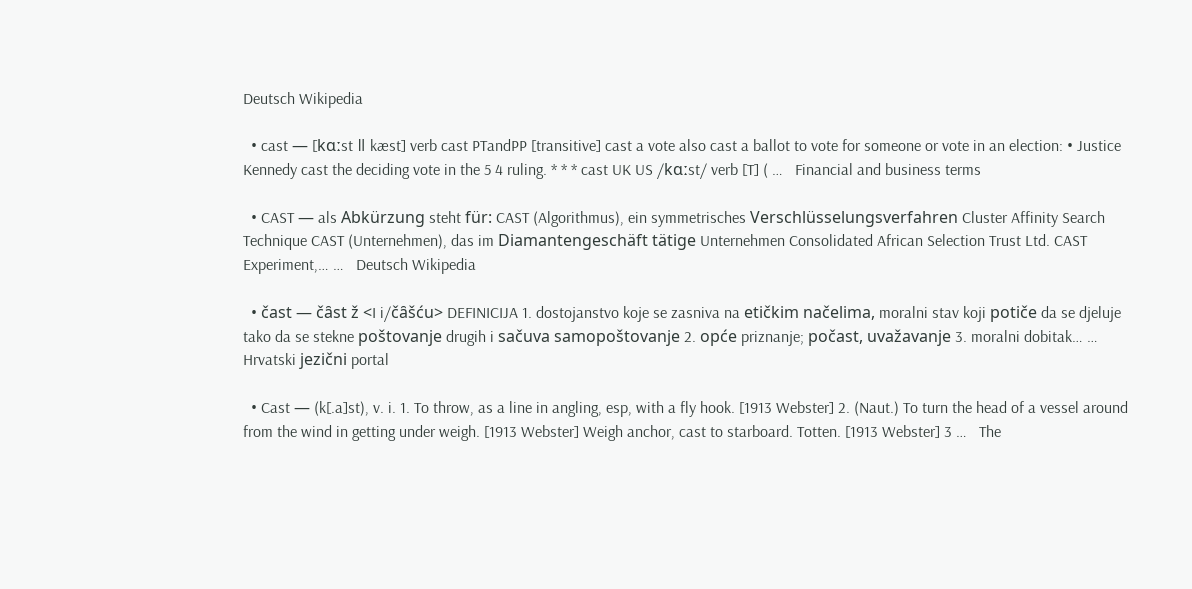Deutsch Wikipedia

  • cast — [kɑːst ǁ kæst] verb cast PTandPP [transitive] cast a vote also cast a ballot to vote for someone or vote in an election: • Justice Kennedy cast the deciding vote in the 5 4 ruling. * * * cast UK US /kɑːst/ verb [T] ( …   Financial and business terms

  • CAST — als Abkürzung steht für: CAST (Algorithmus), ein symmetrisches Verschlüsselungsverfahren Cluster Affinity Search Technique CAST (Unternehmen), das im Diamantengeschäft tätige Unternehmen Consolidated African Selection Trust Ltd. CAST Experiment,… …   Deutsch Wikipedia

  • čast — čȃst ž <I i/čȃšću> DEFINICIJA 1. dostojanstvo koje se zasniva na etičkim načelima, moralni stav koji potiče da se djeluje tako da se stekne poštovanje drugih i sačuva samopoštovanje 2. opće priznanje; počast, uvažavanje 3. moralni dobitak… …   Hrvatski jezični portal

  • Cast — (k[.a]st), v. i. 1. To throw, as a line in angling, esp, with a fly hook. [1913 Webster] 2. (Naut.) To turn the head of a vessel around from the wind in getting under weigh. [1913 Webster] Weigh anchor, cast to starboard. Totten. [1913 Webster] 3 …   The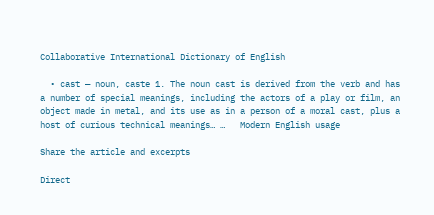Collaborative International Dictionary of English

  • cast — noun, caste 1. The noun cast is derived from the verb and has a number of special meanings, including the actors of a play or film, an object made in metal, and its use as in a person of a moral cast, plus a host of curious technical meanings… …   Modern English usage

Share the article and excerpts

Direct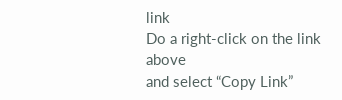link
Do a right-click on the link above
and select “Copy Link”